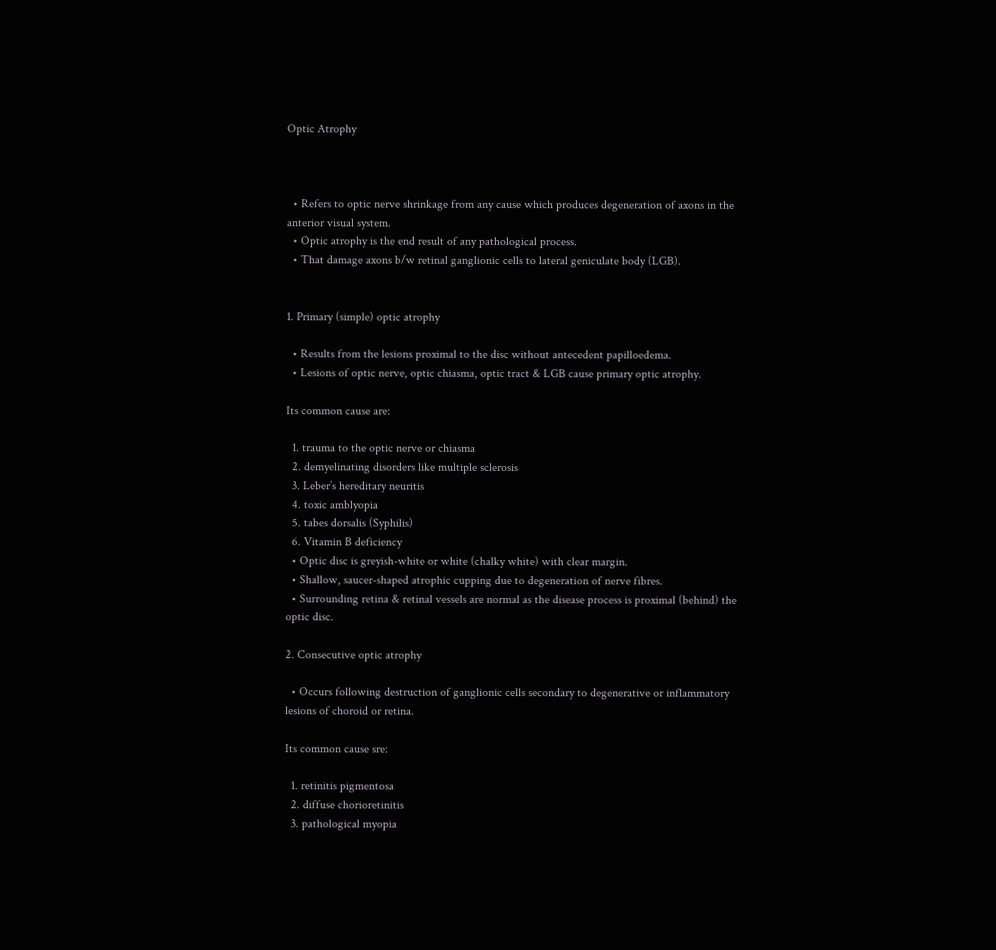Optic Atrophy



  • Refers to optic nerve shrinkage from any cause which produces degeneration of axons in the anterior visual system.
  • Optic atrophy is the end result of any pathological process.
  • That damage axons b/w retinal ganglionic cells to lateral geniculate body (LGB).


1. Primary (simple) optic atrophy

  • Results from the lesions proximal to the disc without antecedent papilloedema.
  • Lesions of optic nerve, optic chiasma, optic tract & LGB cause primary optic atrophy.

Its common cause are:

  1. trauma to the optic nerve or chiasma
  2. demyelinating disorders like multiple sclerosis
  3. Leber’s hereditary neuritis
  4. toxic amblyopia
  5. tabes dorsalis (Syphilis)
  6. Vitamin B deficiency
  • Optic disc is greyish-white or white (chalky white) with clear margin.
  • Shallow, saucer-shaped atrophic cupping due to degeneration of nerve fibres.
  • Surrounding retina & retinal vessels are normal as the disease process is proximal (behind) the optic disc.

2. Consecutive optic atrophy

  • Occurs following destruction of ganglionic cells secondary to degenerative or inflammatory lesions of choroid or retina.

Its common cause sre:

  1. retinitis pigmentosa
  2. diffuse chorioretinitis
  3. pathological myopia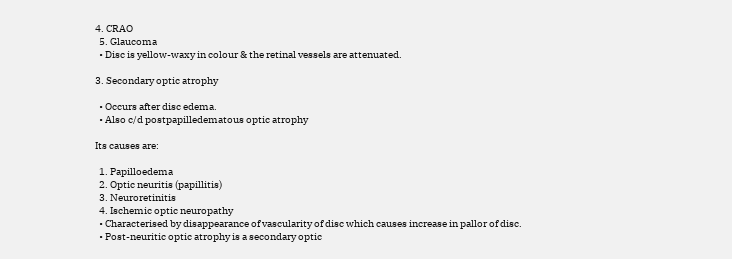4. CRAO
  5. Glaucoma
  • Disc is yellow-waxy in colour & the retinal vessels are attenuated.

3. Secondary optic atrophy

  • Occurs after disc edema.
  • Also c/d postpapilledematous optic atrophy

Its causes are:

  1. Papilloedema
  2. Optic neuritis (papillitis)
  3. Neuroretinitis
  4. Ischemic optic neuropathy
  • Characterised by disappearance of vascularity of disc which causes increase in pallor of disc.
  • Post-neuritic optic atrophy is a secondary optic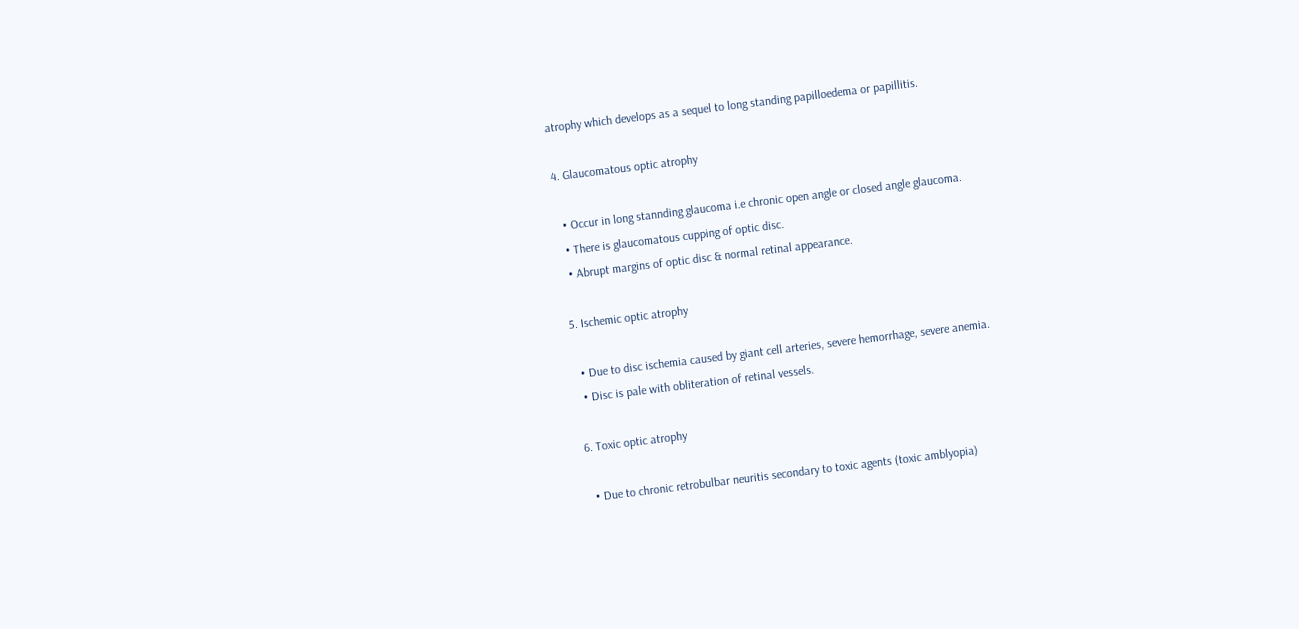atrophy which develops as a sequel to long standing papilloedema or papillitis.

4. Glaucomatous optic atrophy

  • Occur in long stannding glaucoma i.e chronic open angle or closed angle glaucoma.
  • There is glaucomatous cupping of optic disc.
  • Abrupt margins of optic disc & normal retinal appearance.

5. Ischemic optic atrophy

  • Due to disc ischemia caused by giant cell arteries, severe hemorrhage, severe anemia.
  • Disc is pale with obliteration of retinal vessels.

6. Toxic optic atrophy

  • Due to chronic retrobulbar neuritis secondary to toxic agents (toxic amblyopia)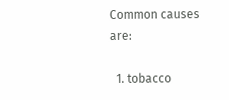Common causes are:

  1. tobacco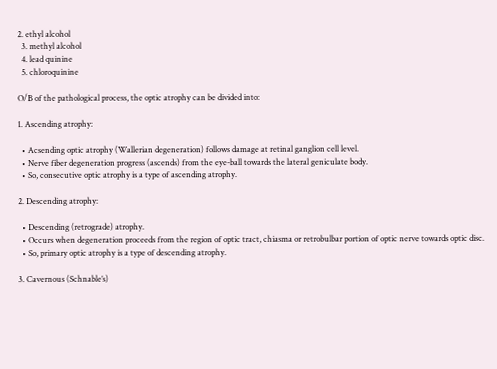2. ethyl alcohol
  3. methyl alcohol
  4. lead quinine
  5. chloroquinine

O/B of the pathological process, the optic atrophy can be divided into:

1. Ascending atrophy:

  • Acsending optic atrophy (Wallerian degeneration) follows damage at retinal ganglion cell level.
  • Nerve fiber degeneration progress (ascends) from the eye-ball towards the lateral geniculate body.
  • So, consecutive optic atrophy is a type of ascending atrophy.

2. Descending atrophy:

  • Descending (retrograde) atrophy.
  • Occurs when degeneration proceeds from the region of optic tract, chiasma or retrobulbar portion of optic nerve towards optic disc.
  • So, primary optic atrophy is a type of descending atrophy.

3. Cavernous (Schnable’s)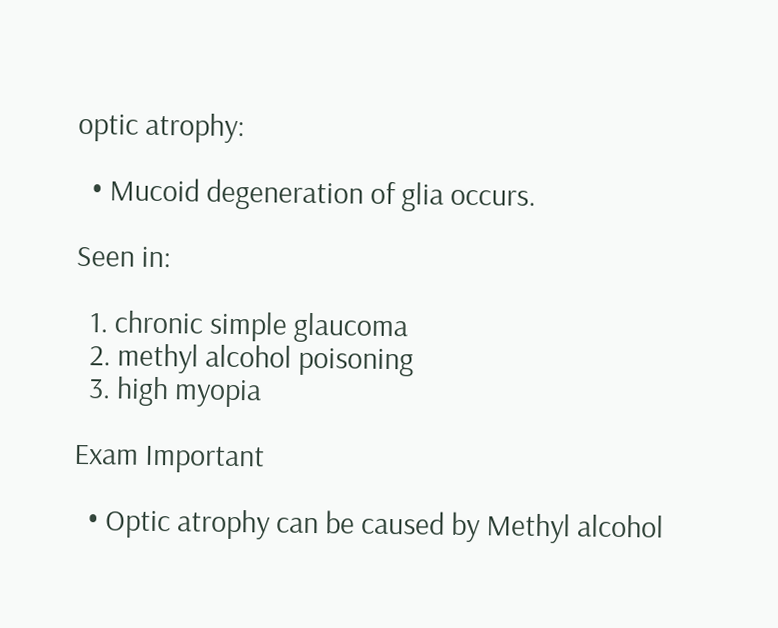optic atrophy:

  • Mucoid degeneration of glia occurs.

Seen in:

  1. chronic simple glaucoma
  2. methyl alcohol poisoning
  3. high myopia

Exam Important

  • Optic atrophy can be caused by Methyl alcohol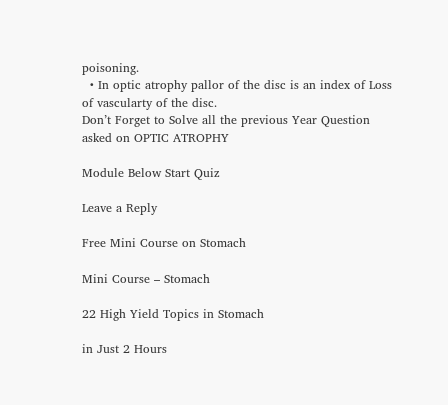poisoning.
  • In optic atrophy pallor of the disc is an index of Loss of vascularty of the disc.
Don’t Forget to Solve all the previous Year Question asked on OPTIC ATROPHY

Module Below Start Quiz

Leave a Reply

Free Mini Course on Stomach

Mini Course – Stomach

22 High Yield Topics in Stomach

in Just 2 Hours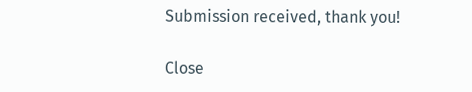Submission received, thank you!

Close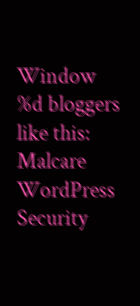Window
%d bloggers like this:
Malcare WordPress Security